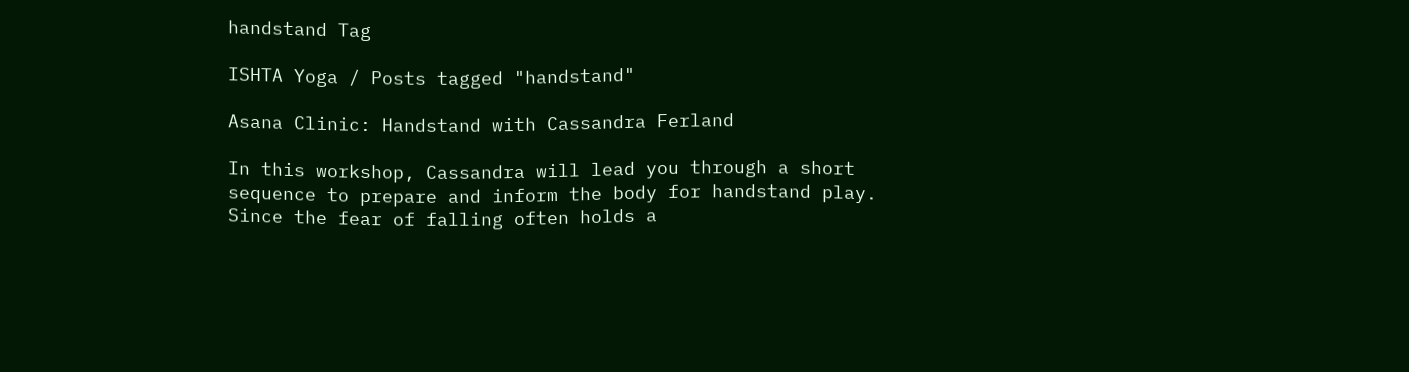handstand Tag

ISHTA Yoga / Posts tagged "handstand"

Asana Clinic: Handstand with Cassandra Ferland

In this workshop, Cassandra will lead you through a short sequence to prepare and inform the body for handstand play. Since the fear of falling often holds a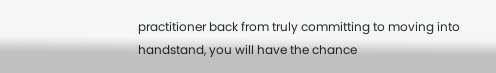practitioner back from truly committing to moving into handstand, you will have the chance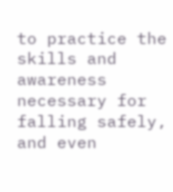to practice the skills and awareness necessary for falling safely, and even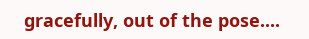gracefully, out of the pose....